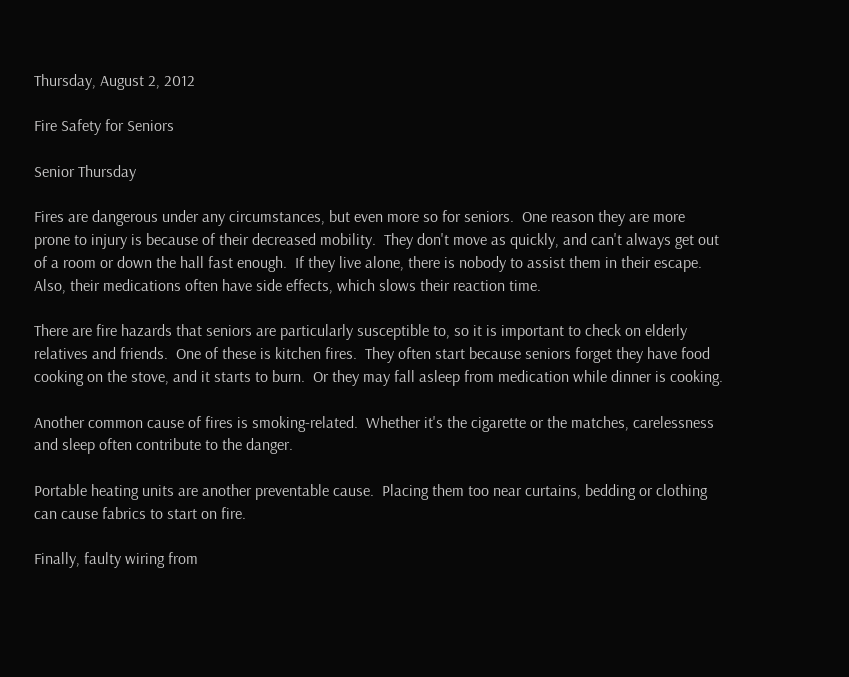Thursday, August 2, 2012

Fire Safety for Seniors

Senior Thursday

Fires are dangerous under any circumstances, but even more so for seniors.  One reason they are more prone to injury is because of their decreased mobility.  They don't move as quickly, and can't always get out of a room or down the hall fast enough.  If they live alone, there is nobody to assist them in their escape.  Also, their medications often have side effects, which slows their reaction time.

There are fire hazards that seniors are particularly susceptible to, so it is important to check on elderly relatives and friends.  One of these is kitchen fires.  They often start because seniors forget they have food cooking on the stove, and it starts to burn.  Or they may fall asleep from medication while dinner is cooking.

Another common cause of fires is smoking-related.  Whether it's the cigarette or the matches, carelessness and sleep often contribute to the danger.

Portable heating units are another preventable cause.  Placing them too near curtains, bedding or clothing can cause fabrics to start on fire.

Finally, faulty wiring from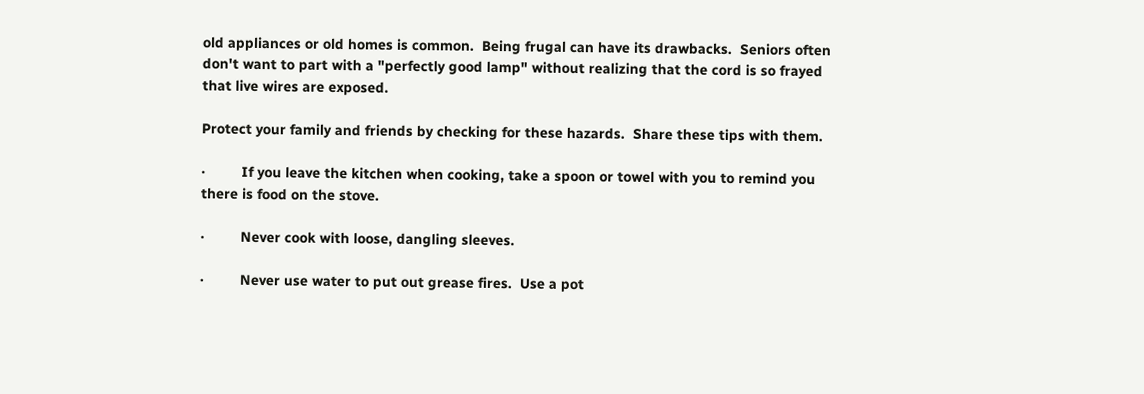old appliances or old homes is common.  Being frugal can have its drawbacks.  Seniors often don't want to part with a "perfectly good lamp" without realizing that the cord is so frayed that live wires are exposed.

Protect your family and friends by checking for these hazards.  Share these tips with them.

·         If you leave the kitchen when cooking, take a spoon or towel with you to remind you there is food on the stove.

·         Never cook with loose, dangling sleeves.

·         Never use water to put out grease fires.  Use a pot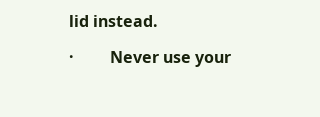lid instead.

·         Never use your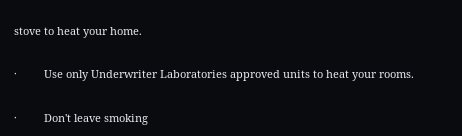stove to heat your home.

·         Use only Underwriter Laboratories approved units to heat your rooms.

·         Don't leave smoking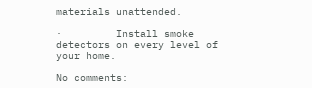materials unattended.

·         Install smoke detectors on every level of your home.

No comments: